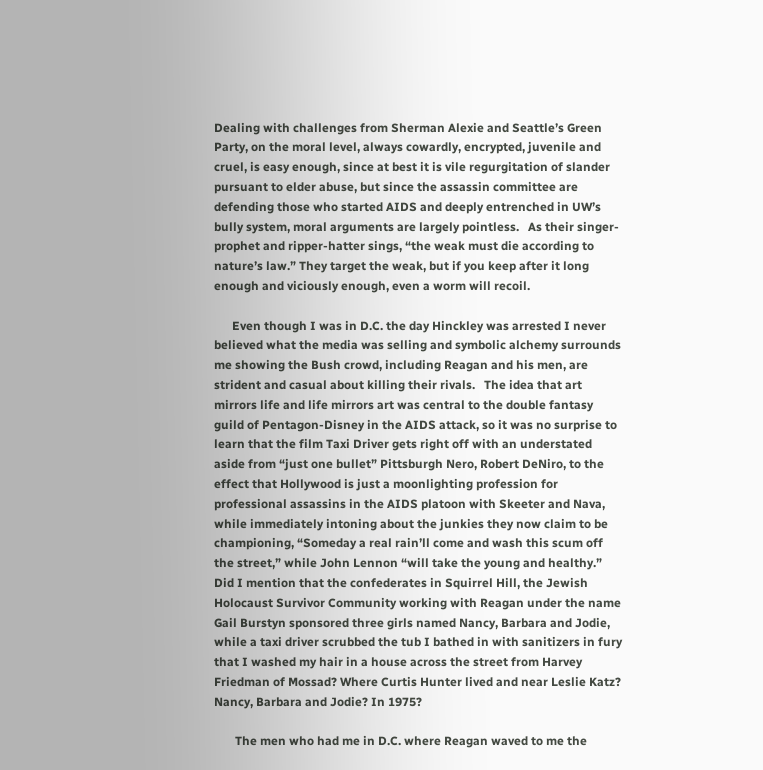Dealing with challenges from Sherman Alexie and Seattle’s Green Party, on the moral level, always cowardly, encrypted, juvenile and cruel, is easy enough, since at best it is vile regurgitation of slander pursuant to elder abuse, but since the assassin committee are defending those who started AIDS and deeply entrenched in UW’s bully system, moral arguments are largely pointless.   As their singer-prophet and ripper-hatter sings, “the weak must die according to nature’s law.” They target the weak, but if you keep after it long enough and viciously enough, even a worm will recoil.

      Even though I was in D.C. the day Hinckley was arrested I never believed what the media was selling and symbolic alchemy surrounds me showing the Bush crowd, including Reagan and his men, are strident and casual about killing their rivals.   The idea that art mirrors life and life mirrors art was central to the double fantasy guild of Pentagon-Disney in the AIDS attack, so it was no surprise to learn that the film Taxi Driver gets right off with an understated aside from “just one bullet” Pittsburgh Nero, Robert DeNiro, to the effect that Hollywood is just a moonlighting profession for professional assassins in the AIDS platoon with Skeeter and Nava, while immediately intoning about the junkies they now claim to be championing, “Someday a real rain’ll come and wash this scum off the street,” while John Lennon “will take the young and healthy.”   Did I mention that the confederates in Squirrel Hill, the Jewish Holocaust Survivor Community working with Reagan under the name Gail Burstyn sponsored three girls named Nancy, Barbara and Jodie, while a taxi driver scrubbed the tub I bathed in with sanitizers in fury that I washed my hair in a house across the street from Harvey Friedman of Mossad? Where Curtis Hunter lived and near Leslie Katz? Nancy, Barbara and Jodie? In 1975?

       The men who had me in D.C. where Reagan waved to me the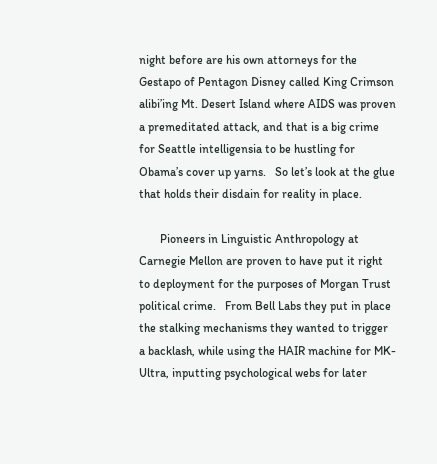night before are his own attorneys for the Gestapo of Pentagon Disney called King Crimson alibi’ing Mt. Desert Island where AIDS was proven a premeditated attack, and that is a big crime for Seattle intelligensia to be hustling for Obama’s cover up yarns.   So let’s look at the glue that holds their disdain for reality in place.

       Pioneers in Linguistic Anthropology at Carnegie Mellon are proven to have put it right to deployment for the purposes of Morgan Trust political crime.   From Bell Labs they put in place the stalking mechanisms they wanted to trigger a backlash, while using the HAIR machine for MK-Ultra, inputting psychological webs for later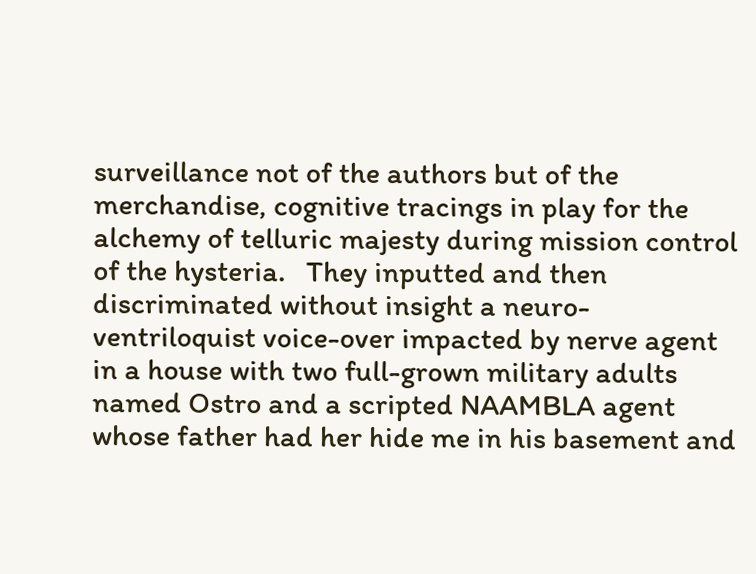surveillance not of the authors but of the merchandise, cognitive tracings in play for the alchemy of telluric majesty during mission control of the hysteria.   They inputted and then discriminated without insight a neuro-ventriloquist voice-over impacted by nerve agent in a house with two full-grown military adults named Ostro and a scripted NAAMBLA agent whose father had her hide me in his basement and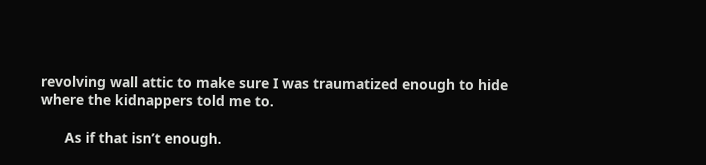revolving wall attic to make sure I was traumatized enough to hide where the kidnappers told me to.

      As if that isn’t enough.